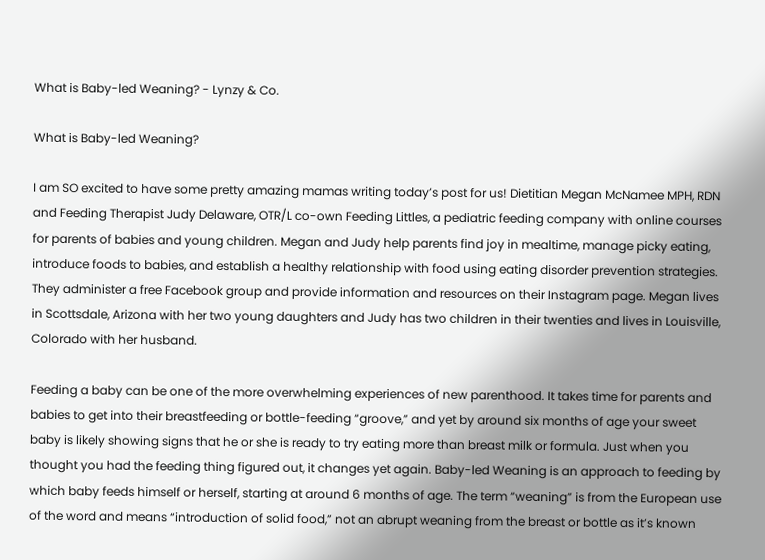What is Baby-led Weaning? - Lynzy & Co.

What is Baby-led Weaning?

I am SO excited to have some pretty amazing mamas writing today’s post for us! Dietitian Megan McNamee MPH, RDN and Feeding Therapist Judy Delaware, OTR/L co-own Feeding Littles, a pediatric feeding company with online courses for parents of babies and young children. Megan and Judy help parents find joy in mealtime, manage picky eating, introduce foods to babies, and establish a healthy relationship with food using eating disorder prevention strategies. They administer a free Facebook group and provide information and resources on their Instagram page. Megan lives in Scottsdale, Arizona with her two young daughters and Judy has two children in their twenties and lives in Louisville, Colorado with her husband.

Feeding a baby can be one of the more overwhelming experiences of new parenthood. It takes time for parents and babies to get into their breastfeeding or bottle-feeding “groove,” and yet by around six months of age your sweet baby is likely showing signs that he or she is ready to try eating more than breast milk or formula. Just when you thought you had the feeding thing figured out, it changes yet again. Baby-led Weaning is an approach to feeding by which baby feeds himself or herself, starting at around 6 months of age. The term “weaning” is from the European use of the word and means “introduction of solid food,” not an abrupt weaning from the breast or bottle as it’s known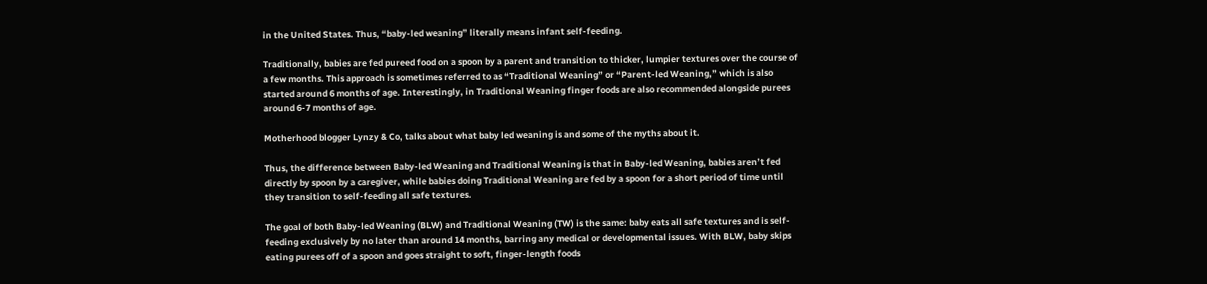in the United States. Thus, “baby-led weaning” literally means infant self-feeding.

Traditionally, babies are fed pureed food on a spoon by a parent and transition to thicker, lumpier textures over the course of a few months. This approach is sometimes referred to as “Traditional Weaning” or “Parent-led Weaning,” which is also started around 6 months of age. Interestingly, in Traditional Weaning finger foods are also recommended alongside purees around 6-7 months of age.

Motherhood blogger Lynzy & Co, talks about what baby led weaning is and some of the myths about it.

Thus, the difference between Baby-led Weaning and Traditional Weaning is that in Baby-led Weaning, babies aren’t fed directly by spoon by a caregiver, while babies doing Traditional Weaning are fed by a spoon for a short period of time until they transition to self-feeding all safe textures.

The goal of both Baby-led Weaning (BLW) and Traditional Weaning (TW) is the same: baby eats all safe textures and is self-feeding exclusively by no later than around 14 months, barring any medical or developmental issues. With BLW, baby skips eating purees off of a spoon and goes straight to soft, finger-length foods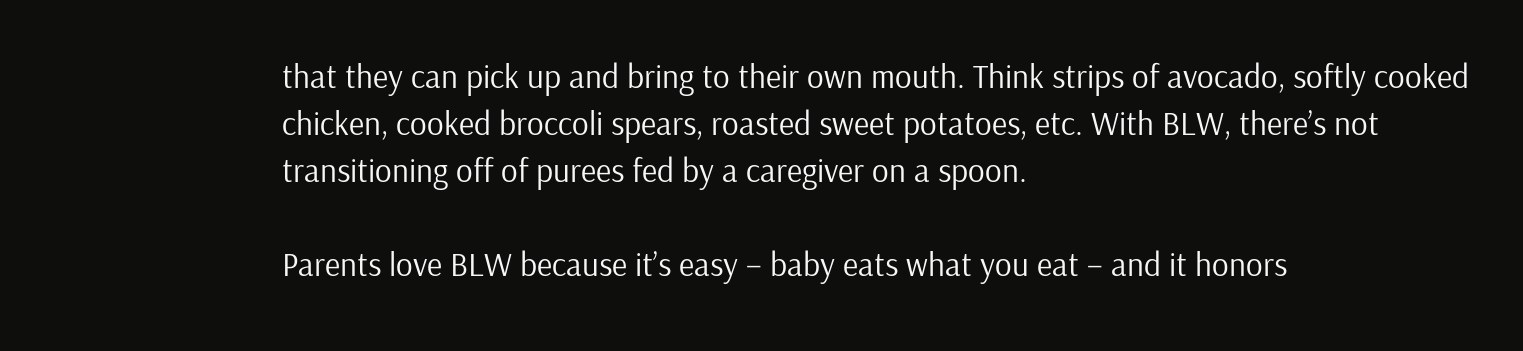that they can pick up and bring to their own mouth. Think strips of avocado, softly cooked chicken, cooked broccoli spears, roasted sweet potatoes, etc. With BLW, there’s not transitioning off of purees fed by a caregiver on a spoon.

Parents love BLW because it’s easy – baby eats what you eat – and it honors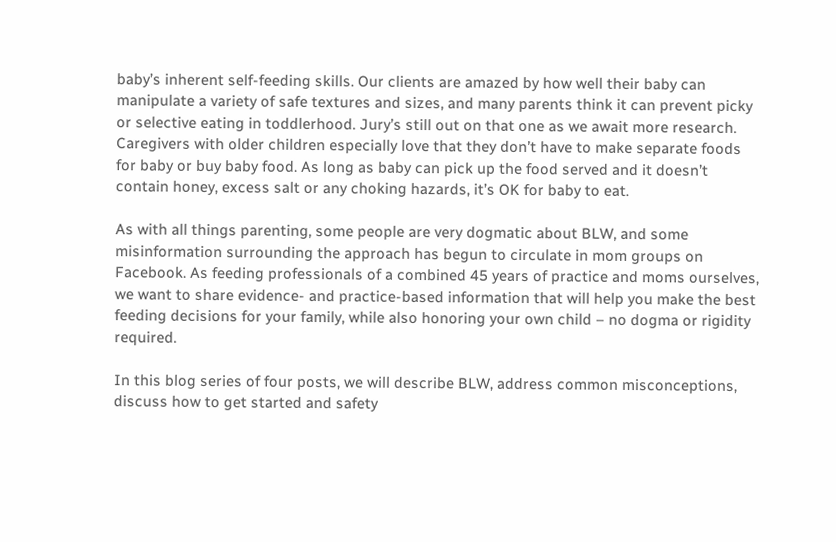baby’s inherent self-feeding skills. Our clients are amazed by how well their baby can manipulate a variety of safe textures and sizes, and many parents think it can prevent picky or selective eating in toddlerhood. Jury’s still out on that one as we await more research. Caregivers with older children especially love that they don’t have to make separate foods for baby or buy baby food. As long as baby can pick up the food served and it doesn’t contain honey, excess salt or any choking hazards, it’s OK for baby to eat.

As with all things parenting, some people are very dogmatic about BLW, and some misinformation surrounding the approach has begun to circulate in mom groups on Facebook. As feeding professionals of a combined 45 years of practice and moms ourselves, we want to share evidence- and practice-based information that will help you make the best feeding decisions for your family, while also honoring your own child – no dogma or rigidity required.

In this blog series of four posts, we will describe BLW, address common misconceptions, discuss how to get started and safety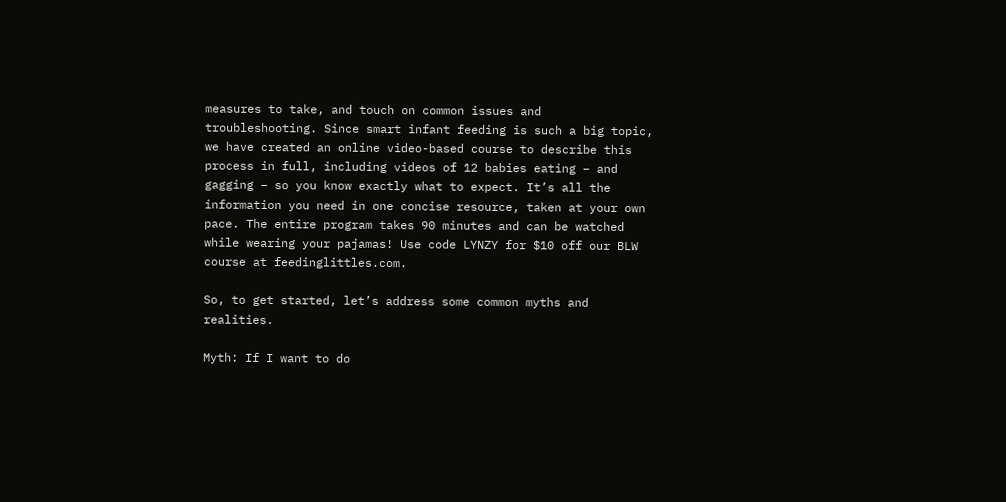measures to take, and touch on common issues and troubleshooting. Since smart infant feeding is such a big topic, we have created an online video-based course to describe this process in full, including videos of 12 babies eating – and gagging – so you know exactly what to expect. It’s all the information you need in one concise resource, taken at your own pace. The entire program takes 90 minutes and can be watched while wearing your pajamas! Use code LYNZY for $10 off our BLW course at feedinglittles.com.

So, to get started, let’s address some common myths and realities.

Myth: If I want to do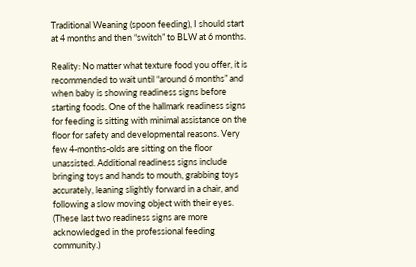Traditional Weaning (spoon feeding), I should start at 4 months and then “switch” to BLW at 6 months.

Reality: No matter what texture food you offer, it is recommended to wait until “around 6 months” and when baby is showing readiness signs before starting foods. One of the hallmark readiness signs for feeding is sitting with minimal assistance on the floor for safety and developmental reasons. Very few 4-months-olds are sitting on the floor unassisted. Additional readiness signs include bringing toys and hands to mouth, grabbing toys accurately, leaning slightly forward in a chair, and following a slow moving object with their eyes. (These last two readiness signs are more acknowledged in the professional feeding community.)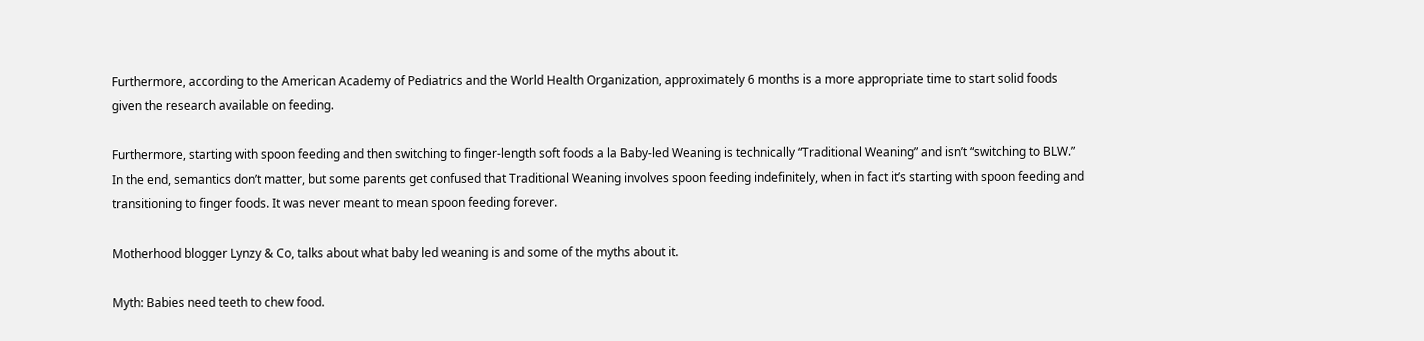Furthermore, according to the American Academy of Pediatrics and the World Health Organization, approximately 6 months is a more appropriate time to start solid foods given the research available on feeding.

Furthermore, starting with spoon feeding and then switching to finger-length soft foods a la Baby-led Weaning is technically “Traditional Weaning” and isn’t “switching to BLW.” In the end, semantics don’t matter, but some parents get confused that Traditional Weaning involves spoon feeding indefinitely, when in fact it’s starting with spoon feeding and transitioning to finger foods. It was never meant to mean spoon feeding forever.

Motherhood blogger Lynzy & Co, talks about what baby led weaning is and some of the myths about it.

Myth: Babies need teeth to chew food.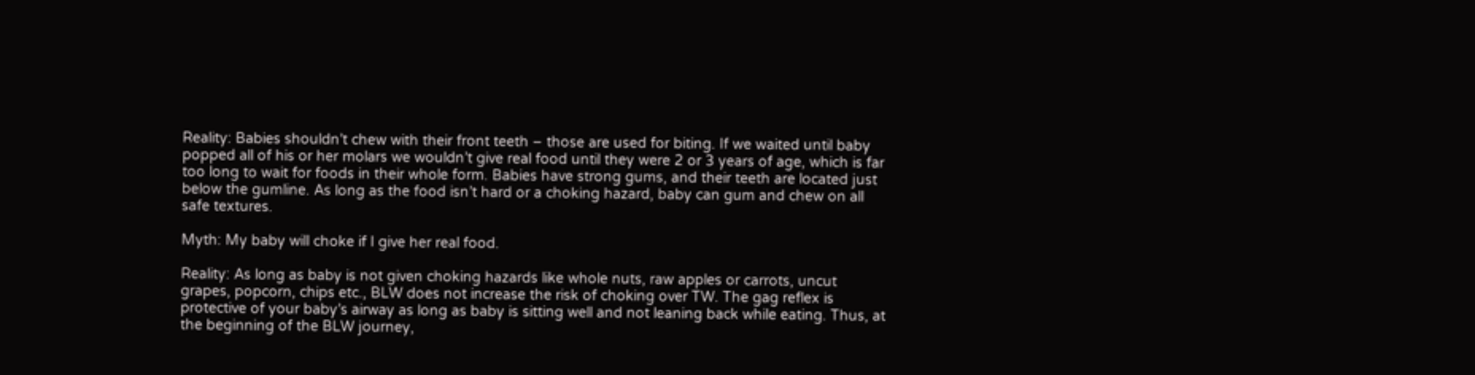Reality: Babies shouldn’t chew with their front teeth – those are used for biting. If we waited until baby popped all of his or her molars we wouldn’t give real food until they were 2 or 3 years of age, which is far too long to wait for foods in their whole form. Babies have strong gums, and their teeth are located just below the gumline. As long as the food isn’t hard or a choking hazard, baby can gum and chew on all safe textures.

Myth: My baby will choke if I give her real food.

Reality: As long as baby is not given choking hazards like whole nuts, raw apples or carrots, uncut grapes, popcorn, chips etc., BLW does not increase the risk of choking over TW. The gag reflex is protective of your baby’s airway as long as baby is sitting well and not leaning back while eating. Thus, at the beginning of the BLW journey,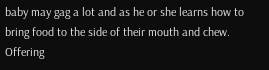baby may gag a lot and as he or she learns how to bring food to the side of their mouth and chew. Offering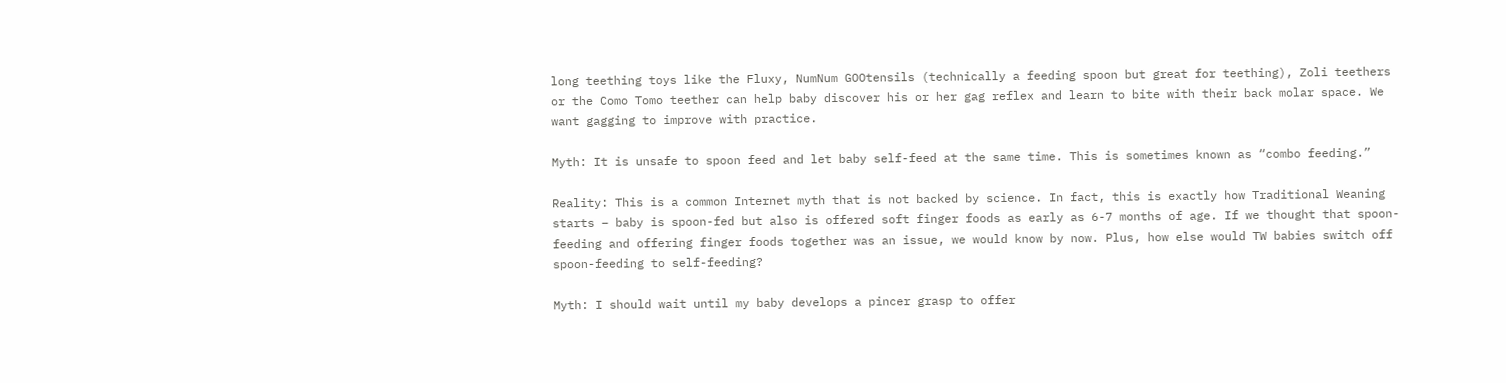long teething toys like the Fluxy, NumNum GOOtensils (technically a feeding spoon but great for teething), Zoli teethers or the Como Tomo teether can help baby discover his or her gag reflex and learn to bite with their back molar space. We want gagging to improve with practice.

Myth: It is unsafe to spoon feed and let baby self-feed at the same time. This is sometimes known as “combo feeding.”

Reality: This is a common Internet myth that is not backed by science. In fact, this is exactly how Traditional Weaning starts – baby is spoon-fed but also is offered soft finger foods as early as 6-7 months of age. If we thought that spoon-feeding and offering finger foods together was an issue, we would know by now. Plus, how else would TW babies switch off spoon-feeding to self-feeding?

Myth: I should wait until my baby develops a pincer grasp to offer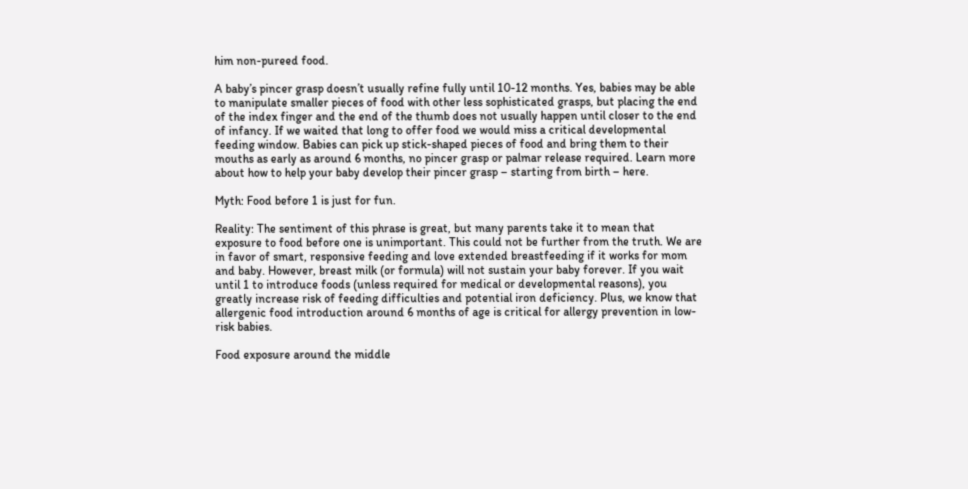him non-pureed food.

A baby’s pincer grasp doesn’t usually refine fully until 10-12 months. Yes, babies may be able to manipulate smaller pieces of food with other less sophisticated grasps, but placing the end of the index finger and the end of the thumb does not usually happen until closer to the end of infancy. If we waited that long to offer food we would miss a critical developmental feeding window. Babies can pick up stick-shaped pieces of food and bring them to their mouths as early as around 6 months, no pincer grasp or palmar release required. Learn more about how to help your baby develop their pincer grasp – starting from birth – here.

Myth: Food before 1 is just for fun.

Reality: The sentiment of this phrase is great, but many parents take it to mean that exposure to food before one is unimportant. This could not be further from the truth. We are in favor of smart, responsive feeding and love extended breastfeeding if it works for mom and baby. However, breast milk (or formula) will not sustain your baby forever. If you wait until 1 to introduce foods (unless required for medical or developmental reasons), you greatly increase risk of feeding difficulties and potential iron deficiency. Plus, we know that allergenic food introduction around 6 months of age is critical for allergy prevention in low-risk babies.

Food exposure around the middle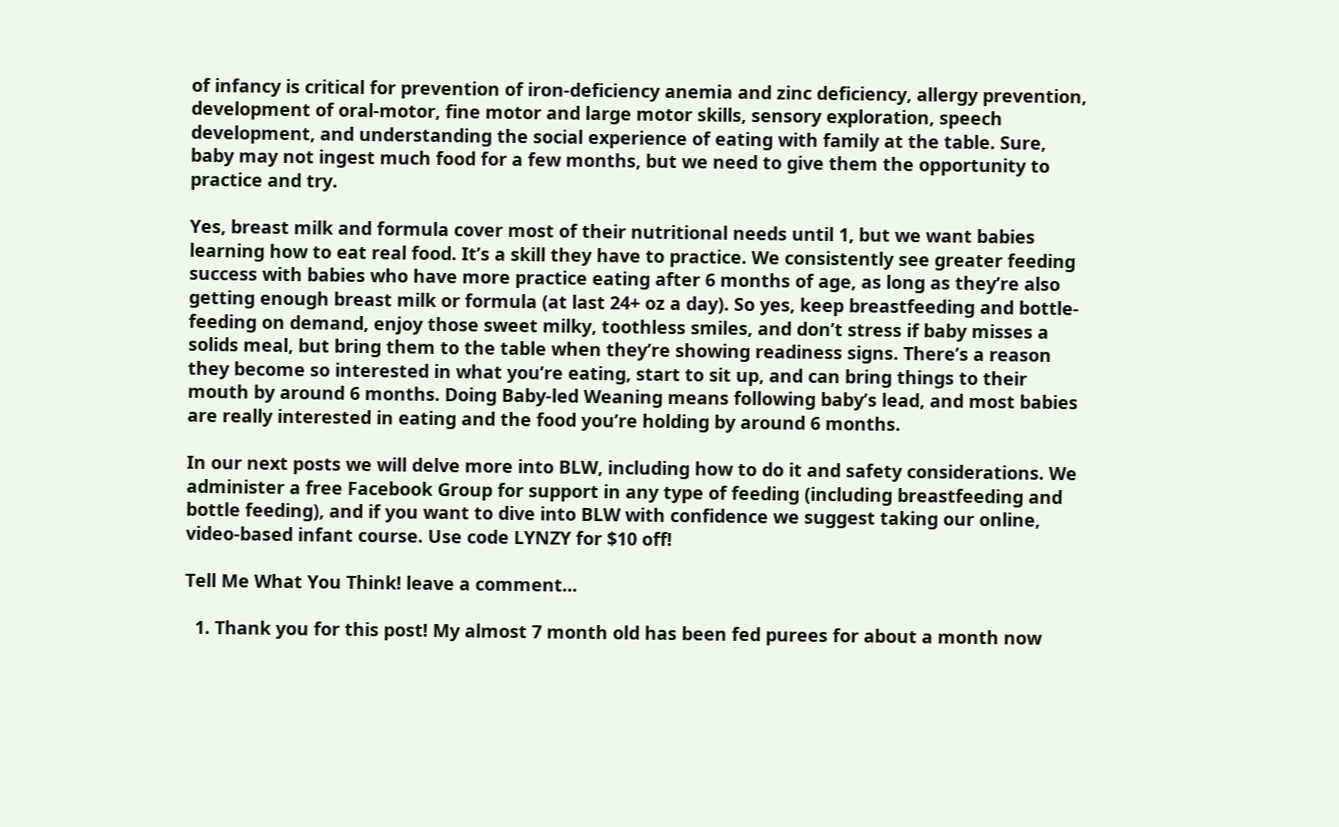of infancy is critical for prevention of iron-deficiency anemia and zinc deficiency, allergy prevention, development of oral-motor, fine motor and large motor skills, sensory exploration, speech development, and understanding the social experience of eating with family at the table. Sure, baby may not ingest much food for a few months, but we need to give them the opportunity to practice and try.

Yes, breast milk and formula cover most of their nutritional needs until 1, but we want babies learning how to eat real food. It’s a skill they have to practice. We consistently see greater feeding success with babies who have more practice eating after 6 months of age, as long as they’re also getting enough breast milk or formula (at last 24+ oz a day). So yes, keep breastfeeding and bottle-feeding on demand, enjoy those sweet milky, toothless smiles, and don’t stress if baby misses a solids meal, but bring them to the table when they’re showing readiness signs. There’s a reason they become so interested in what you’re eating, start to sit up, and can bring things to their mouth by around 6 months. Doing Baby-led Weaning means following baby’s lead, and most babies are really interested in eating and the food you’re holding by around 6 months.

In our next posts we will delve more into BLW, including how to do it and safety considerations. We administer a free Facebook Group for support in any type of feeding (including breastfeeding and bottle feeding), and if you want to dive into BLW with confidence we suggest taking our online, video-based infant course. Use code LYNZY for $10 off!

Tell Me What You Think! leave a comment...

  1. Thank you for this post! My almost 7 month old has been fed purees for about a month now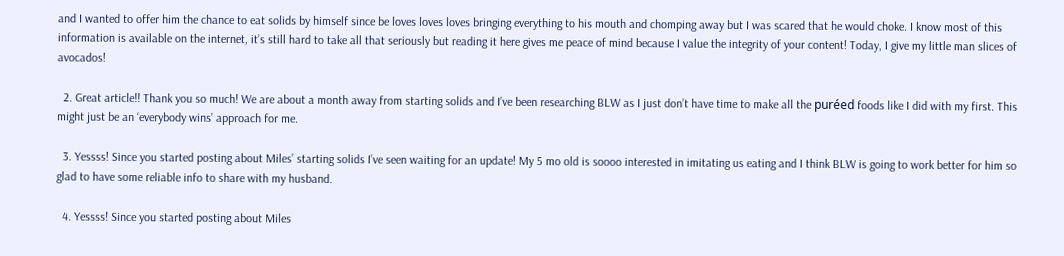and I wanted to offer him the chance to eat solids by himself since be loves loves loves bringing everything to his mouth and chomping away but I was scared that he would choke. I know most of this information is available on the internet, it’s still hard to take all that seriously but reading it here gives me peace of mind because I value the integrity of your content! Today, I give my little man slices of avocados!

  2. Great article!! Thank you so much! We are about a month away from starting solids and I’ve been researching BLW as I just don’t have time to make all the puréed foods like I did with my first. This might just be an ‘everybody wins’ approach for me.

  3. Yessss! Since you started posting about Miles’ starting solids I’ve seen waiting for an update! My 5 mo old is soooo interested in imitating us eating and I think BLW is going to work better for him so glad to have some reliable info to share with my husband.

  4. Yessss! Since you started posting about Miles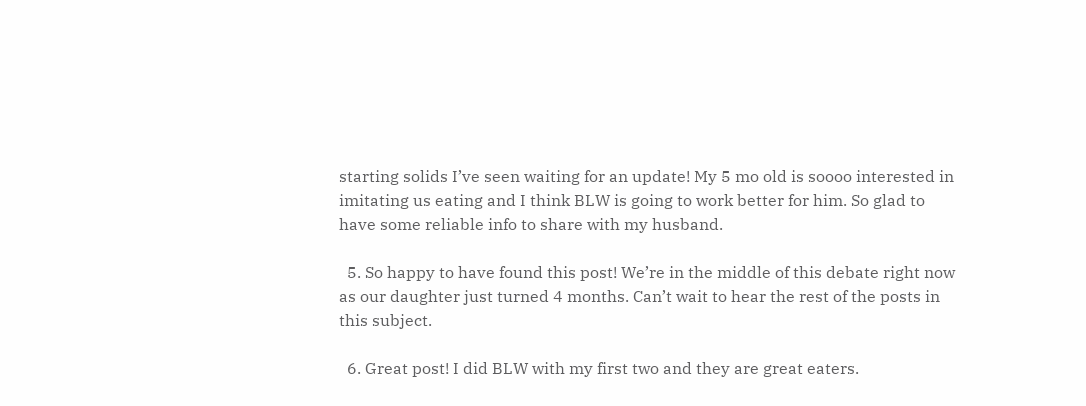starting solids I’ve seen waiting for an update! My 5 mo old is soooo interested in imitating us eating and I think BLW is going to work better for him. So glad to have some reliable info to share with my husband.

  5. So happy to have found this post! We’re in the middle of this debate right now as our daughter just turned 4 months. Can’t wait to hear the rest of the posts in this subject.

  6. Great post! I did BLW with my first two and they are great eaters.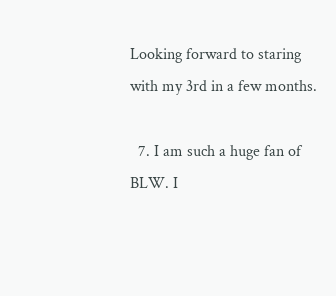Looking forward to staring with my 3rd in a few months.

  7. I am such a huge fan of BLW. I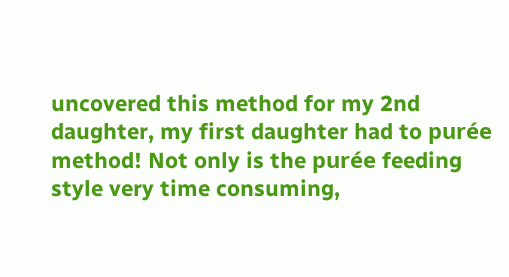uncovered this method for my 2nd daughter, my first daughter had to purée method! Not only is the purée feeding style very time consuming,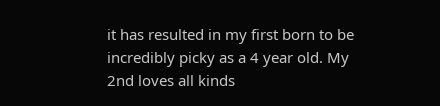it has resulted in my first born to be incredibly picky as a 4 year old. My 2nd loves all kinds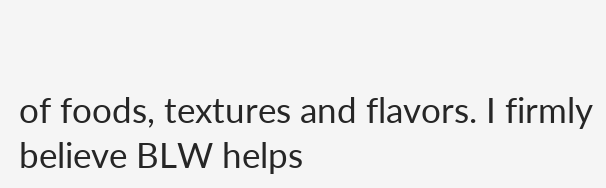of foods, textures and flavors. I firmly believe BLW helps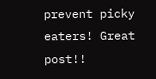prevent picky eaters! Great post!!